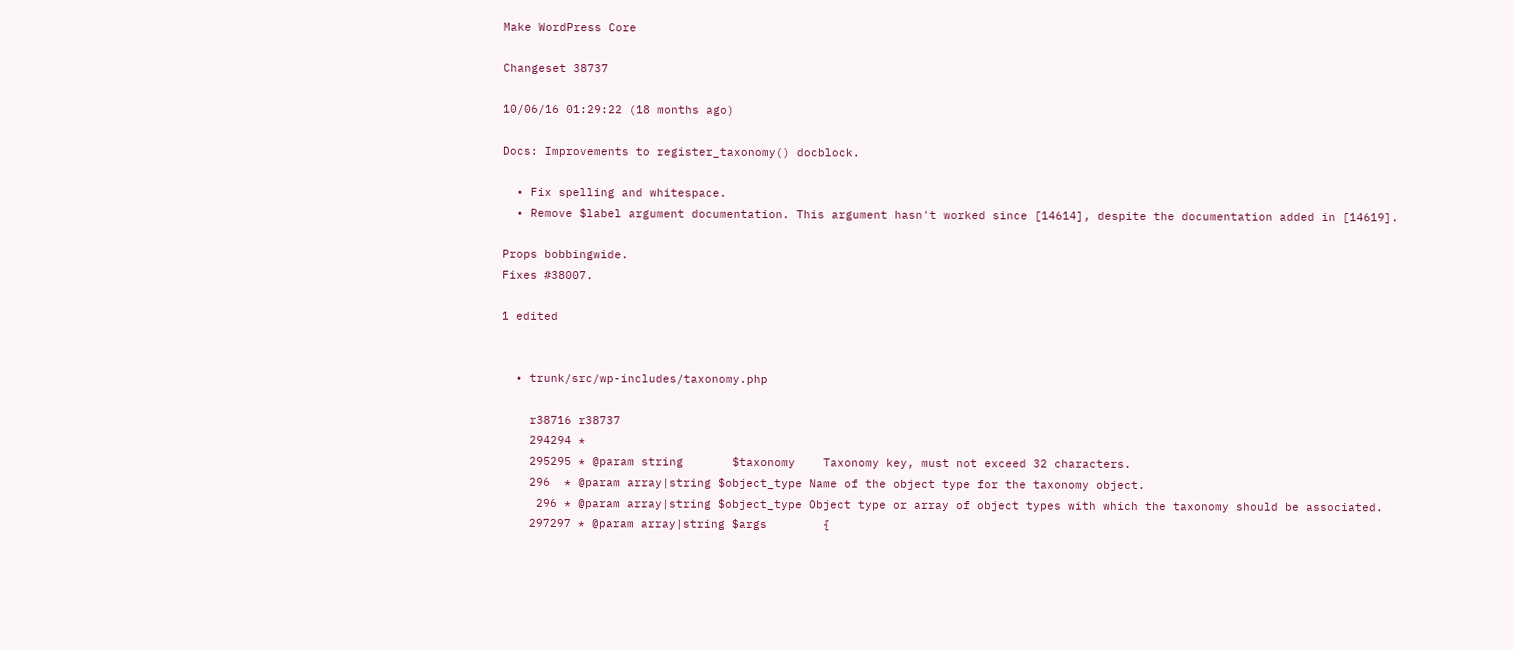Make WordPress Core

Changeset 38737

10/06/16 01:29:22 (18 months ago)

Docs: Improvements to register_taxonomy() docblock.

  • Fix spelling and whitespace.
  • Remove $label argument documentation. This argument hasn't worked since [14614], despite the documentation added in [14619].

Props bobbingwide.
Fixes #38007.

1 edited


  • trunk/src/wp-includes/taxonomy.php

    r38716 r38737
    294294 *
    295295 * @param string       $taxonomy    Taxonomy key, must not exceed 32 characters.
    296  * @param array|string $object_type Name of the object type for the taxonomy object.
     296 * @param array|string $object_type Object type or array of object types with which the taxonomy should be associated.
    297297 * @param array|string $args        {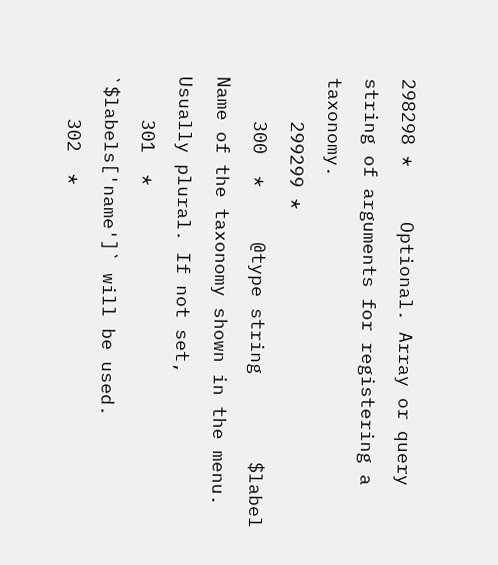298298 *     Optional. Array or query string of arguments for registering a taxonomy.
    299299 *
    300  *     @type string        $label                 Name of the taxonomy shown in the menu. Usually plural. If not set,
    301  *                                                `$labels['name']` will be used.
    302  *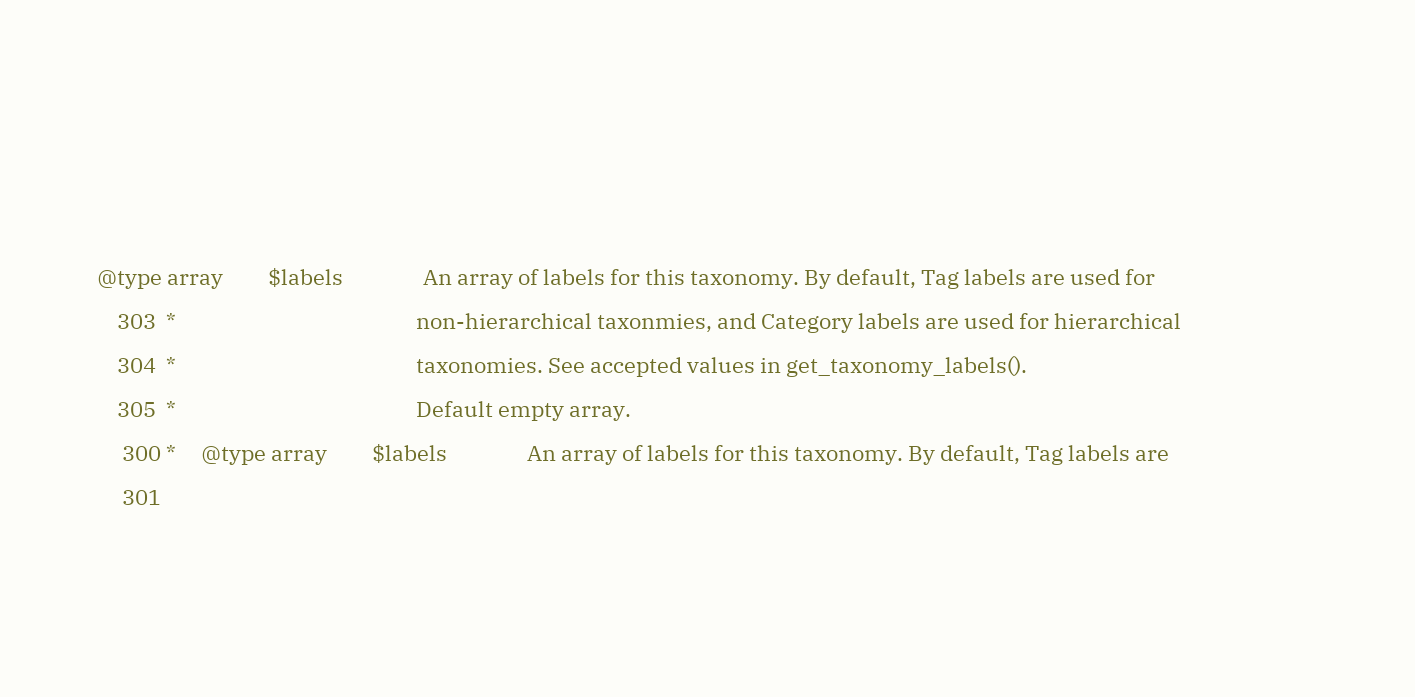@type array         $labels                An array of labels for this taxonomy. By default, Tag labels are used for
    303  *                                                non-hierarchical taxonmies, and Category labels are used for hierarchical
    304  *                                                taxonomies. See accepted values in get_taxonomy_labels().
    305  *                                                Default empty array.
     300 *     @type array         $labels                An array of labels for this taxonomy. By default, Tag labels are
     301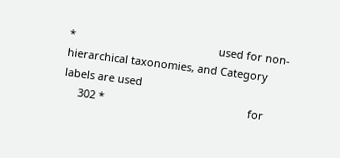*                                                used for non-hierarchical taxonomies, and Category labels are used
     302 *                                                for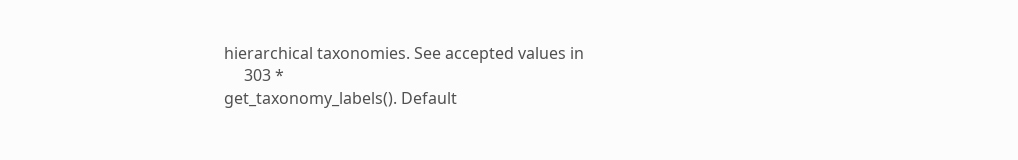hierarchical taxonomies. See accepted values in
     303 *                                                get_taxonomy_labels(). Default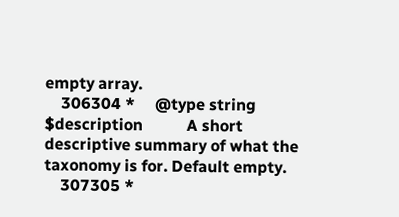empty array.
    306304 *     @type string        $description           A short descriptive summary of what the taxonomy is for. Default empty.
    307305 *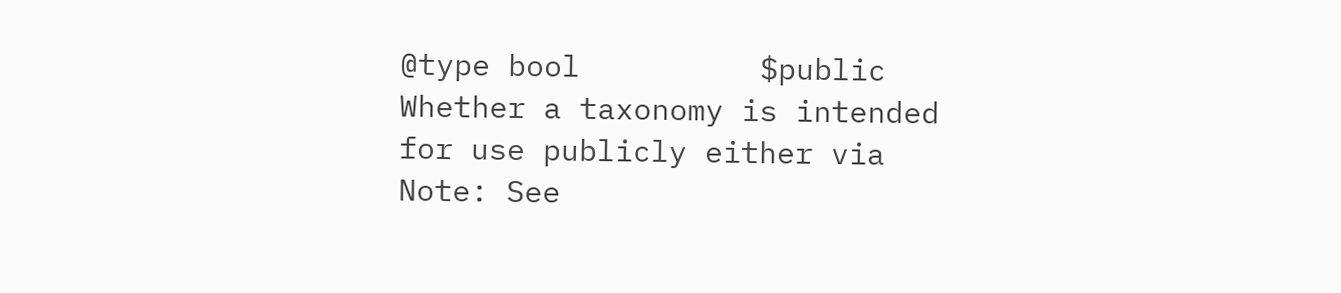@type bool          $public                Whether a taxonomy is intended for use publicly either via
Note: See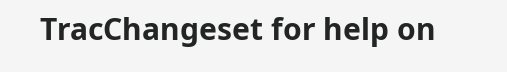TracChangeset for help on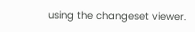using the changeset viewer.